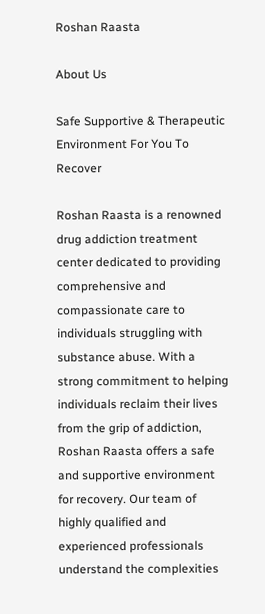Roshan Raasta

About Us

Safe Supportive & Therapeutic Environment For You To Recover

Roshan Raasta is a renowned drug addiction treatment center dedicated to providing comprehensive and compassionate care to individuals struggling with substance abuse. With a strong commitment to helping individuals reclaim their lives from the grip of addiction, Roshan Raasta offers a safe and supportive environment for recovery. Our team of highly qualified and experienced professionals understand the complexities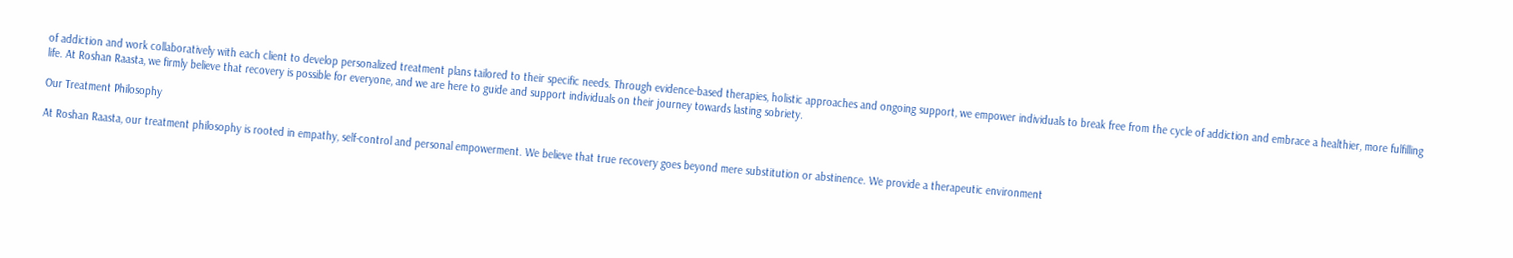of addiction and work collaboratively with each client to develop personalized treatment plans tailored to their specific needs. Through evidence-based therapies, holistic approaches and ongoing support, we empower individuals to break free from the cycle of addiction and embrace a healthier, more fulfilling life. At Roshan Raasta, we firmly believe that recovery is possible for everyone, and we are here to guide and support individuals on their journey towards lasting sobriety.

Our Treatment Philosophy

At Roshan Raasta, our treatment philosophy is rooted in empathy, self-control and personal empowerment. We believe that true recovery goes beyond mere substitution or abstinence. We provide a therapeutic environment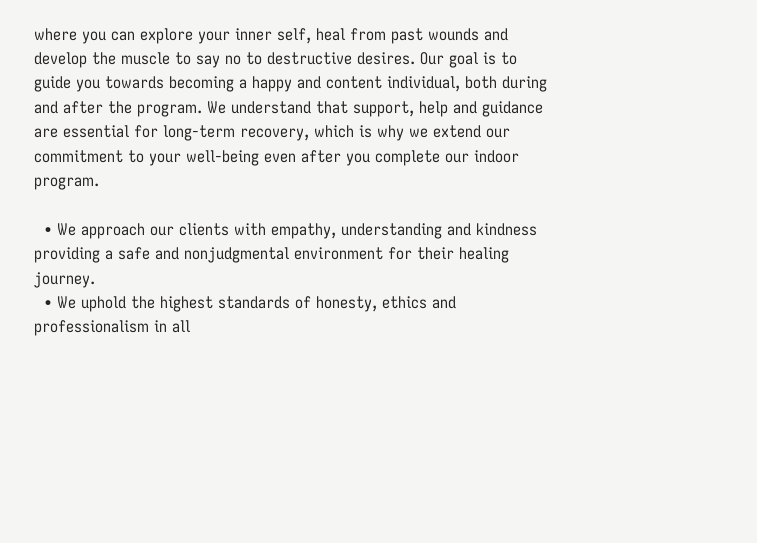where you can explore your inner self, heal from past wounds and develop the muscle to say no to destructive desires. Our goal is to guide you towards becoming a happy and content individual, both during and after the program. We understand that support, help and guidance are essential for long-term recovery, which is why we extend our commitment to your well-being even after you complete our indoor program.

  • We approach our clients with empathy, understanding and kindness providing a safe and nonjudgmental environment for their healing journey.
  • We uphold the highest standards of honesty, ethics and professionalism in all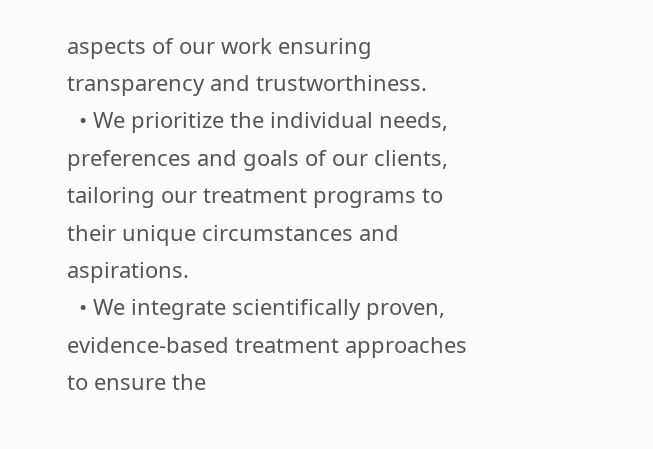aspects of our work ensuring transparency and trustworthiness.
  • We prioritize the individual needs, preferences and goals of our clients, tailoring our treatment programs to their unique circumstances and aspirations.
  • We integrate scientifically proven, evidence-based treatment approaches to ensure the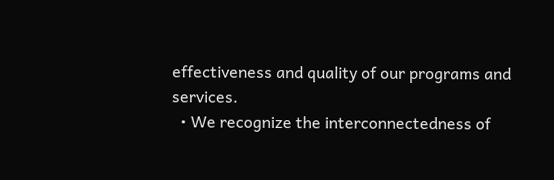effectiveness and quality of our programs and services.
  • We recognize the interconnectedness of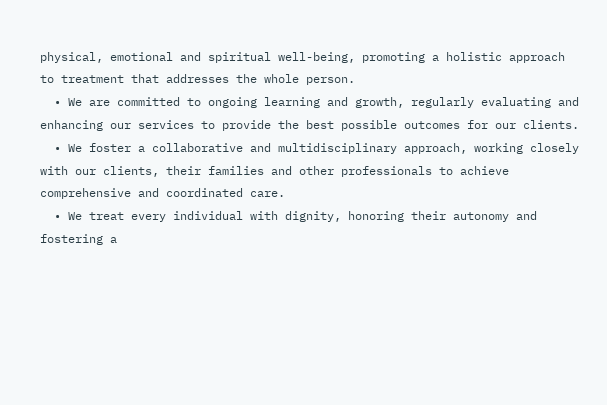physical, emotional and spiritual well-being, promoting a holistic approach to treatment that addresses the whole person.
  • We are committed to ongoing learning and growth, regularly evaluating and enhancing our services to provide the best possible outcomes for our clients.
  • We foster a collaborative and multidisciplinary approach, working closely with our clients, their families and other professionals to achieve comprehensive and coordinated care.
  • We treat every individual with dignity, honoring their autonomy and fostering a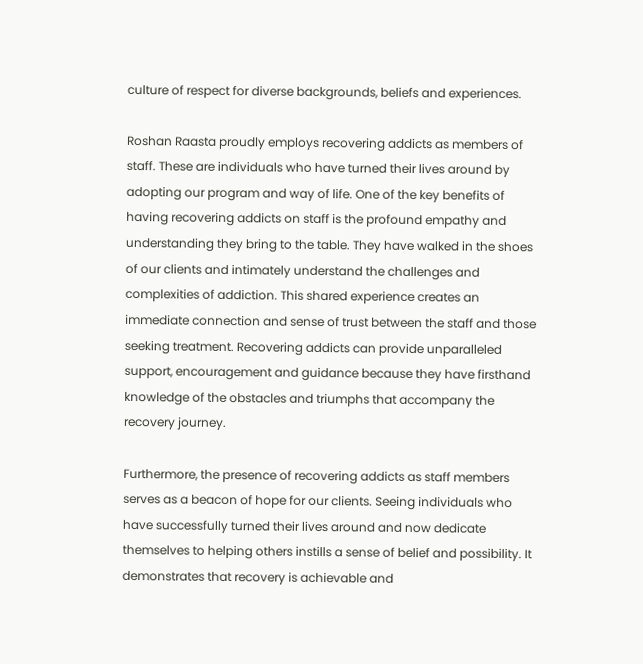culture of respect for diverse backgrounds, beliefs and experiences.

Roshan Raasta proudly employs recovering addicts as members of staff. These are individuals who have turned their lives around by adopting our program and way of life. One of the key benefits of having recovering addicts on staff is the profound empathy and understanding they bring to the table. They have walked in the shoes of our clients and intimately understand the challenges and complexities of addiction. This shared experience creates an immediate connection and sense of trust between the staff and those seeking treatment. Recovering addicts can provide unparalleled support, encouragement and guidance because they have firsthand knowledge of the obstacles and triumphs that accompany the recovery journey.

Furthermore, the presence of recovering addicts as staff members serves as a beacon of hope for our clients. Seeing individuals who have successfully turned their lives around and now dedicate themselves to helping others instills a sense of belief and possibility. It demonstrates that recovery is achievable and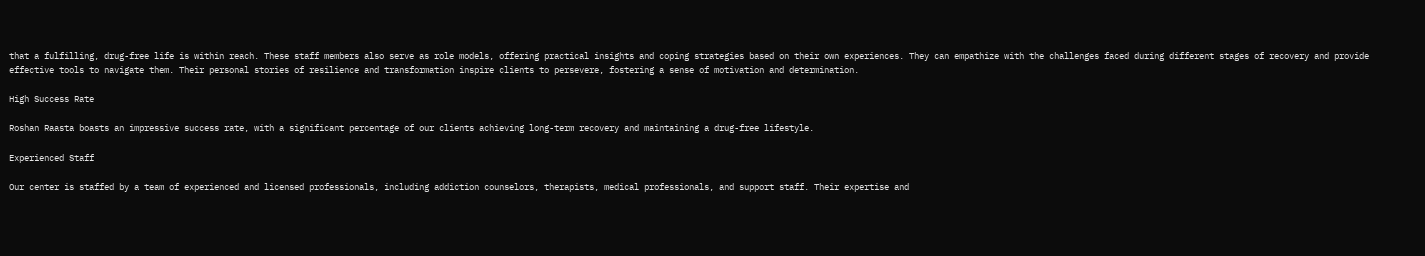that a fulfilling, drug-free life is within reach. These staff members also serve as role models, offering practical insights and coping strategies based on their own experiences. They can empathize with the challenges faced during different stages of recovery and provide effective tools to navigate them. Their personal stories of resilience and transformation inspire clients to persevere, fostering a sense of motivation and determination.

High Success Rate

Roshan Raasta boasts an impressive success rate, with a significant percentage of our clients achieving long-term recovery and maintaining a drug-free lifestyle.

Experienced Staff

Our center is staffed by a team of experienced and licensed professionals, including addiction counselors, therapists, medical professionals, and support staff. Their expertise and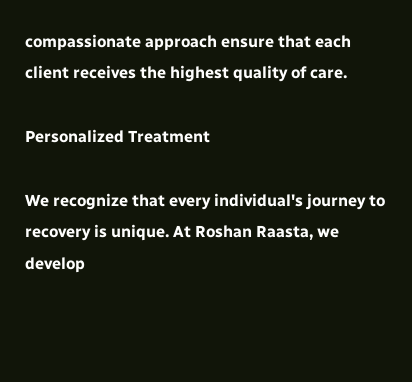compassionate approach ensure that each client receives the highest quality of care.

Personalized Treatment

We recognize that every individual's journey to recovery is unique. At Roshan Raasta, we develop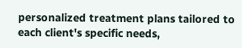personalized treatment plans tailored to each client's specific needs,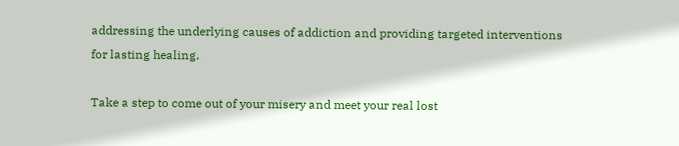addressing the underlying causes of addiction and providing targeted interventions for lasting healing.

Take a step to come out of your misery and meet your real lost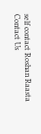self contact Roshan Raasta
Contact Us